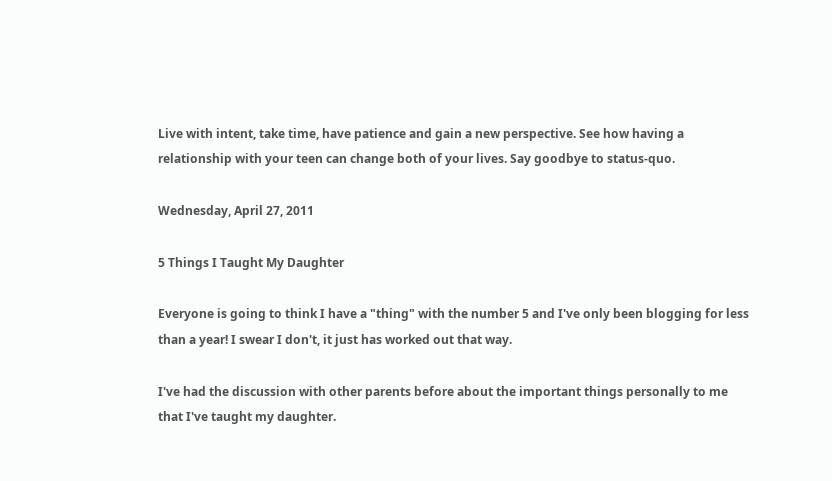Live with intent, take time, have patience and gain a new perspective. See how having a relationship with your teen can change both of your lives. Say goodbye to status-quo.

Wednesday, April 27, 2011

5 Things I Taught My Daughter

Everyone is going to think I have a "thing" with the number 5 and I've only been blogging for less than a year! I swear I don't, it just has worked out that way.

I've had the discussion with other parents before about the important things personally to me that I've taught my daughter.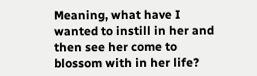Meaning, what have I wanted to instill in her and then see her come to blossom with in her life?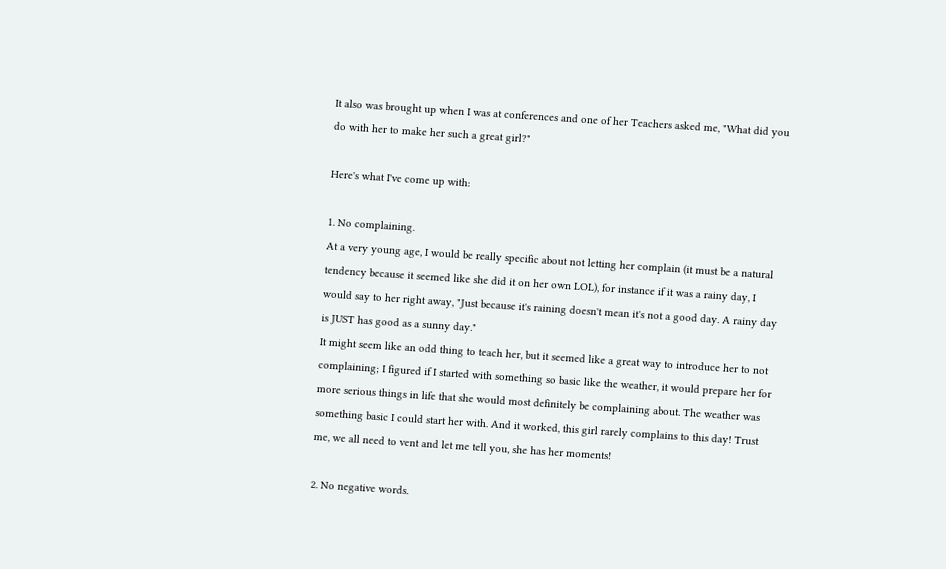It also was brought up when I was at conferences and one of her Teachers asked me, "What did you do with her to make her such a great girl?"

Here's what I've come up with:

1. No complaining.
At a very young age, I would be really specific about not letting her complain (it must be a natural tendency because it seemed like she did it on her own LOL), for instance if it was a rainy day, I would say to her right away, "Just because it's raining doesn't mean it's not a good day. A rainy day is JUST has good as a sunny day."
It might seem like an odd thing to teach her, but it seemed like a great way to introduce her to not complaining; I figured if I started with something so basic like the weather, it would prepare her for more serious things in life that she would most definitely be complaining about. The weather was something basic I could start her with. And it worked, this girl rarely complains to this day! Trust me, we all need to vent and let me tell you, she has her moments!

2. No negative words.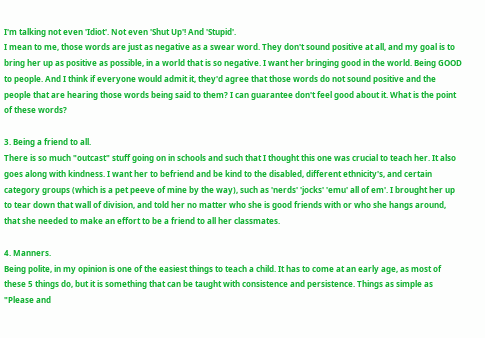I'm talking not even 'Idiot'. Not even 'Shut Up'! And 'Stupid'.
I mean to me, those words are just as negative as a swear word. They don't sound positive at all, and my goal is to bring her up as positive as possible, in a world that is so negative. I want her bringing good in the world. Being GOOD to people. And I think if everyone would admit it, they'd agree that those words do not sound positive and the people that are hearing those words being said to them? I can guarantee don't feel good about it. What is the point of these words?

3. Being a friend to all.
There is so much "outcast" stuff going on in schools and such that I thought this one was crucial to teach her. It also goes along with kindness. I want her to befriend and be kind to the disabled, different ethnicity's, and certain category groups (which is a pet peeve of mine by the way), such as 'nerds' 'jocks' 'emu' all of em'. I brought her up to tear down that wall of division, and told her no matter who she is good friends with or who she hangs around, that she needed to make an effort to be a friend to all her classmates.

4. Manners.
Being polite, in my opinion is one of the easiest things to teach a child. It has to come at an early age, as most of these 5 things do, but it is something that can be taught with consistence and persistence. Things as simple as "Please and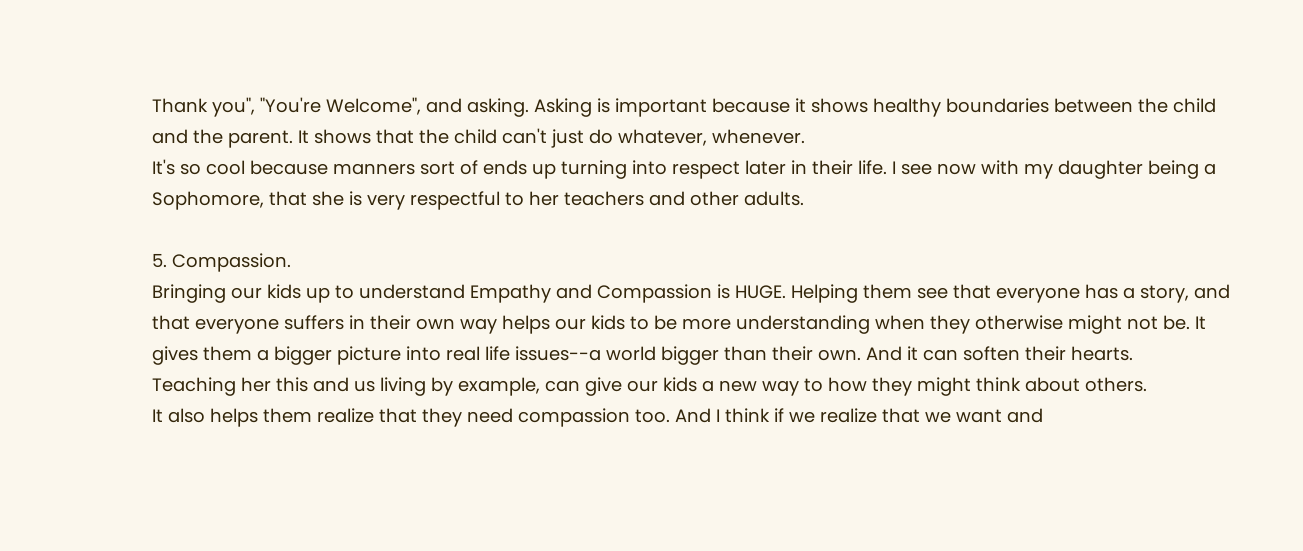Thank you", "You're Welcome", and asking. Asking is important because it shows healthy boundaries between the child and the parent. It shows that the child can't just do whatever, whenever.
It's so cool because manners sort of ends up turning into respect later in their life. I see now with my daughter being a Sophomore, that she is very respectful to her teachers and other adults.

5. Compassion.
Bringing our kids up to understand Empathy and Compassion is HUGE. Helping them see that everyone has a story, and that everyone suffers in their own way helps our kids to be more understanding when they otherwise might not be. It gives them a bigger picture into real life issues--a world bigger than their own. And it can soften their hearts.
Teaching her this and us living by example, can give our kids a new way to how they might think about others.
It also helps them realize that they need compassion too. And I think if we realize that we want and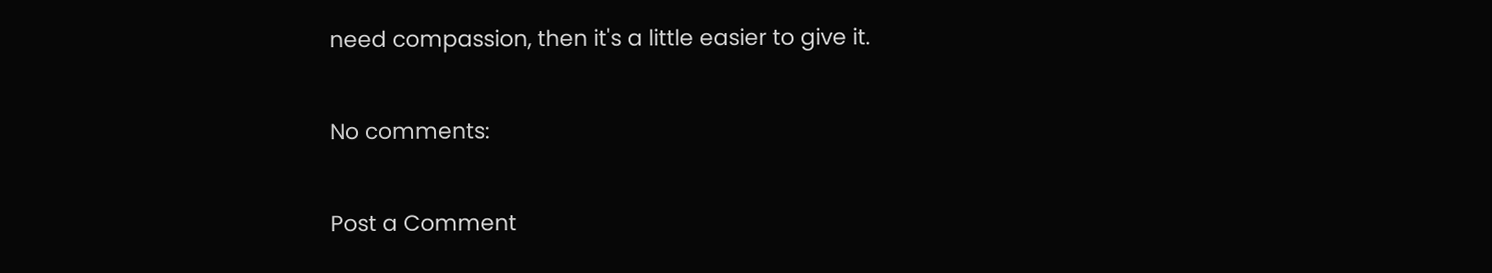need compassion, then it's a little easier to give it.

No comments:

Post a Comment